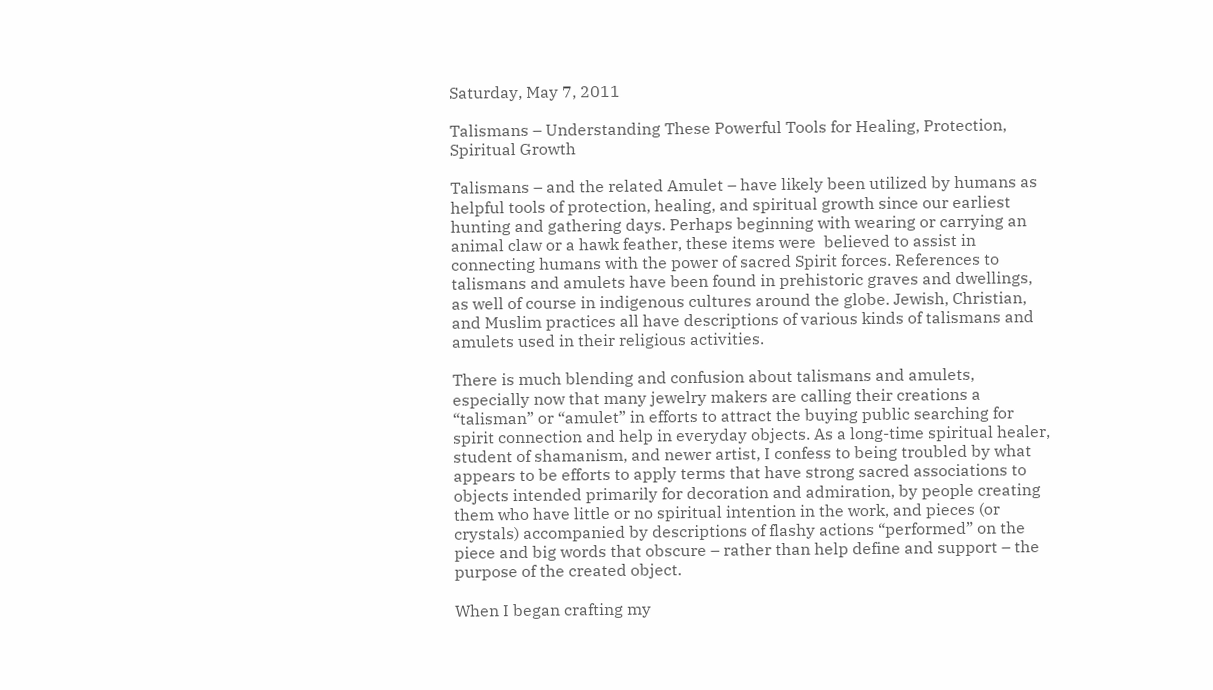Saturday, May 7, 2011

Talismans – Understanding These Powerful Tools for Healing, Protection, Spiritual Growth

Talismans – and the related Amulet – have likely been utilized by humans as helpful tools of protection, healing, and spiritual growth since our earliest hunting and gathering days. Perhaps beginning with wearing or carrying an animal claw or a hawk feather, these items were  believed to assist in connecting humans with the power of sacred Spirit forces. References to talismans and amulets have been found in prehistoric graves and dwellings, as well of course in indigenous cultures around the globe. Jewish, Christian, and Muslim practices all have descriptions of various kinds of talismans and amulets used in their religious activities.

There is much blending and confusion about talismans and amulets, especially now that many jewelry makers are calling their creations a “talisman” or “amulet” in efforts to attract the buying public searching for spirit connection and help in everyday objects. As a long-time spiritual healer, student of shamanism, and newer artist, I confess to being troubled by what appears to be efforts to apply terms that have strong sacred associations to objects intended primarily for decoration and admiration, by people creating them who have little or no spiritual intention in the work, and pieces (or crystals) accompanied by descriptions of flashy actions “performed” on the piece and big words that obscure – rather than help define and support – the purpose of the created object.

When I began crafting my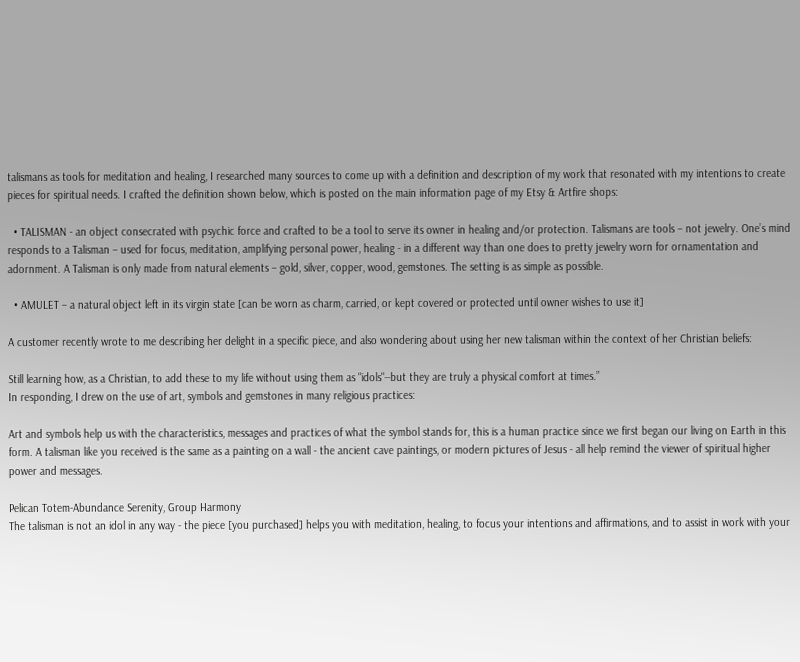talismans as tools for meditation and healing, I researched many sources to come up with a definition and description of my work that resonated with my intentions to create pieces for spiritual needs. I crafted the definition shown below, which is posted on the main information page of my Etsy & Artfire shops:

  • TALISMAN - an object consecrated with psychic force and crafted to be a tool to serve its owner in healing and/or protection. Talismans are tools – not jewelry. One’s mind responds to a Talisman – used for focus, meditation, amplifying personal power, healing - in a different way than one does to pretty jewelry worn for ornamentation and adornment. A Talisman is only made from natural elements – gold, silver, copper, wood, gemstones. The setting is as simple as possible.

  • AMULET – a natural object left in its virgin state [can be worn as charm, carried, or kept covered or protected until owner wishes to use it]

A customer recently wrote to me describing her delight in a specific piece, and also wondering about using her new talisman within the context of her Christian beliefs:

Still learning how, as a Christian, to add these to my life without using them as "idols"--but they are truly a physical comfort at times.”
In responding, I drew on the use of art, symbols and gemstones in many religious practices:

Art and symbols help us with the characteristics, messages and practices of what the symbol stands for, this is a human practice since we first began our living on Earth in this form. A talisman like you received is the same as a painting on a wall - the ancient cave paintings, or modern pictures of Jesus - all help remind the viewer of spiritual higher power and messages.

Pelican Totem-Abundance Serenity, Group Harmony
The talisman is not an idol in any way - the piece [you purchased] helps you with meditation, healing, to focus your intentions and affirmations, and to assist in work with your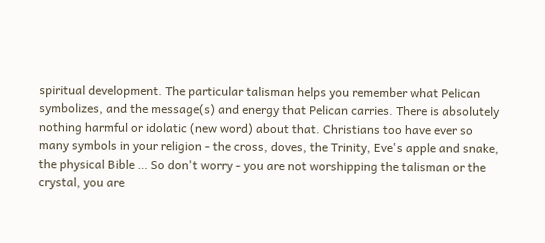spiritual development. The particular talisman helps you remember what Pelican symbolizes, and the message(s) and energy that Pelican carries. There is absolutely nothing harmful or idolatic (new word) about that. Christians too have ever so many symbols in your religion - the cross, doves, the Trinity, Eve's apple and snake, the physical Bible … So don't worry - you are not worshipping the talisman or the crystal, you are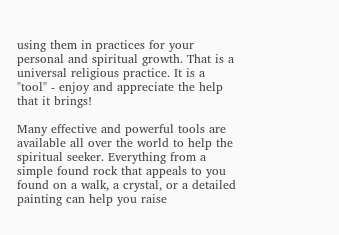using them in practices for your personal and spiritual growth. That is a universal religious practice. It is a "tool" - enjoy and appreciate the help that it brings!

Many effective and powerful tools are available all over the world to help the spiritual seeker. Everything from a simple found rock that appeals to you found on a walk, a crystal, or a detailed painting can help you raise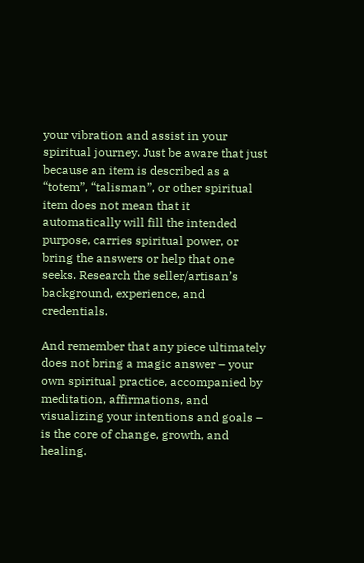your vibration and assist in your spiritual journey. Just be aware that just because an item is described as a “totem”, “talisman”, or other spiritual item does not mean that it automatically will fill the intended purpose, carries spiritual power, or bring the answers or help that one seeks. Research the seller/artisan’s background, experience, and credentials.

And remember that any piece ultimately does not bring a magic answer – your own spiritual practice, accompanied by meditation, affirmations, and visualizing your intentions and goals – is the core of change, growth, and healing.